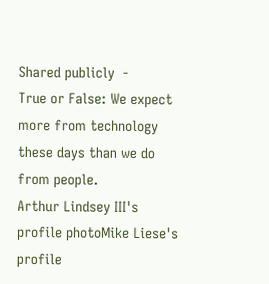Shared publicly  -
True or False: We expect more from technology these days than we do from people.
Arthur Lindsey III's profile photoMike Liese's profile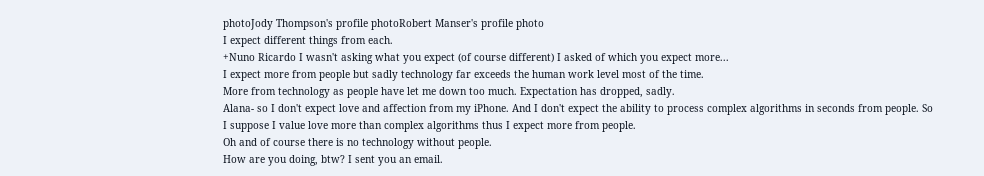photoJody Thompson's profile photoRobert Manser's profile photo
I expect different things from each.
+Nuno Ricardo I wasn't asking what you expect (of course different) I asked of which you expect more...
I expect more from people but sadly technology far exceeds the human work level most of the time.
More from technology as people have let me down too much. Expectation has dropped, sadly.
Alana- so I don't expect love and affection from my iPhone. And I don't expect the ability to process complex algorithms in seconds from people. So I suppose I value love more than complex algorithms thus I expect more from people.
Oh and of course there is no technology without people.
How are you doing, btw? I sent you an email.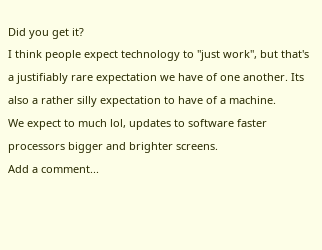Did you get it?
I think people expect technology to "just work", but that's a justifiably rare expectation we have of one another. Its also a rather silly expectation to have of a machine.
We expect to much lol, updates to software faster processors bigger and brighter screens.
Add a comment...